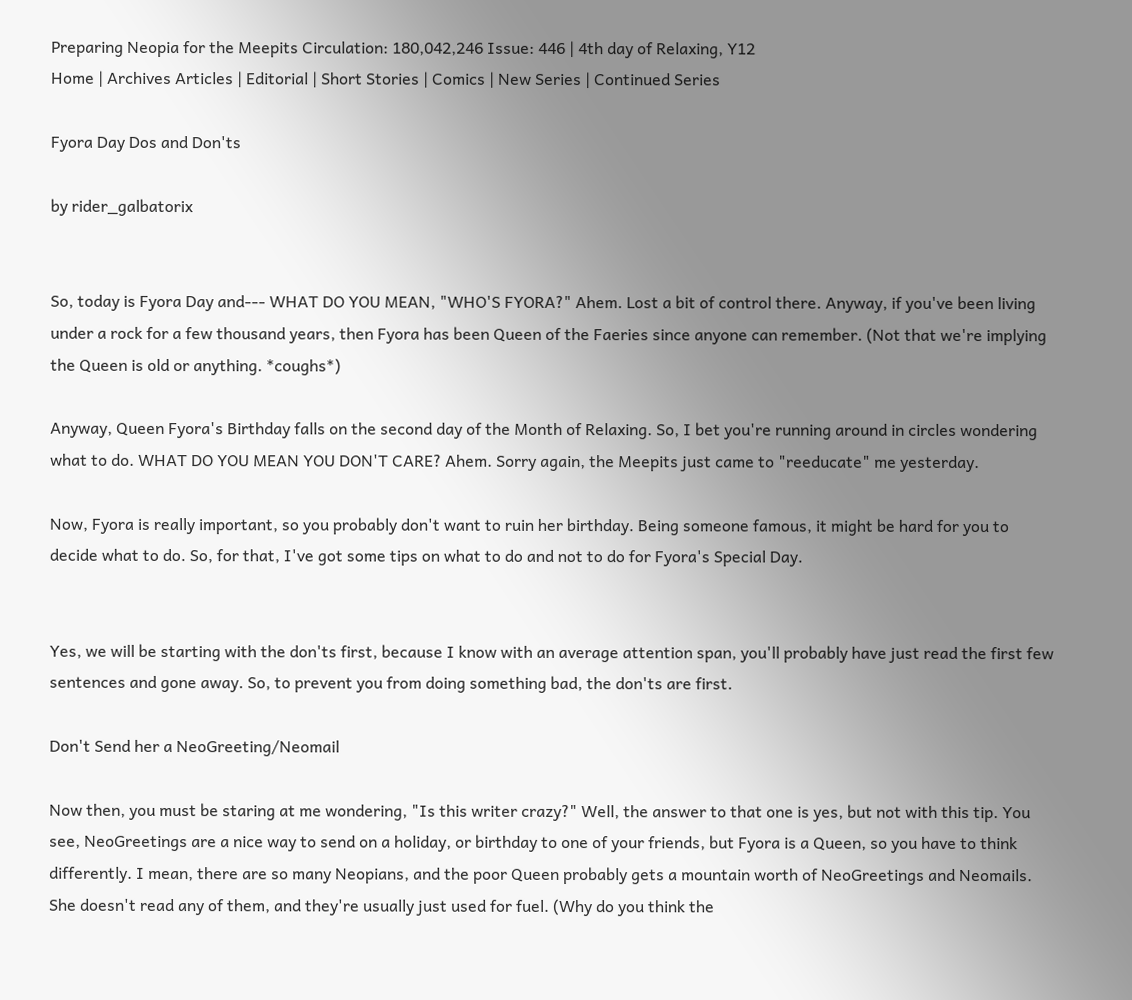Preparing Neopia for the Meepits Circulation: 180,042,246 Issue: 446 | 4th day of Relaxing, Y12
Home | Archives Articles | Editorial | Short Stories | Comics | New Series | Continued Series

Fyora Day Dos and Don'ts

by rider_galbatorix


So, today is Fyora Day and--- WHAT DO YOU MEAN, "WHO'S FYORA?" Ahem. Lost a bit of control there. Anyway, if you've been living under a rock for a few thousand years, then Fyora has been Queen of the Faeries since anyone can remember. (Not that we're implying the Queen is old or anything. *coughs*)

Anyway, Queen Fyora's Birthday falls on the second day of the Month of Relaxing. So, I bet you're running around in circles wondering what to do. WHAT DO YOU MEAN YOU DON'T CARE? Ahem. Sorry again, the Meepits just came to "reeducate" me yesterday.

Now, Fyora is really important, so you probably don't want to ruin her birthday. Being someone famous, it might be hard for you to decide what to do. So, for that, I've got some tips on what to do and not to do for Fyora's Special Day.


Yes, we will be starting with the don'ts first, because I know with an average attention span, you'll probably have just read the first few sentences and gone away. So, to prevent you from doing something bad, the don'ts are first.

Don't Send her a NeoGreeting/Neomail

Now then, you must be staring at me wondering, "Is this writer crazy?" Well, the answer to that one is yes, but not with this tip. You see, NeoGreetings are a nice way to send on a holiday, or birthday to one of your friends, but Fyora is a Queen, so you have to think differently. I mean, there are so many Neopians, and the poor Queen probably gets a mountain worth of NeoGreetings and Neomails. She doesn't read any of them, and they're usually just used for fuel. (Why do you think the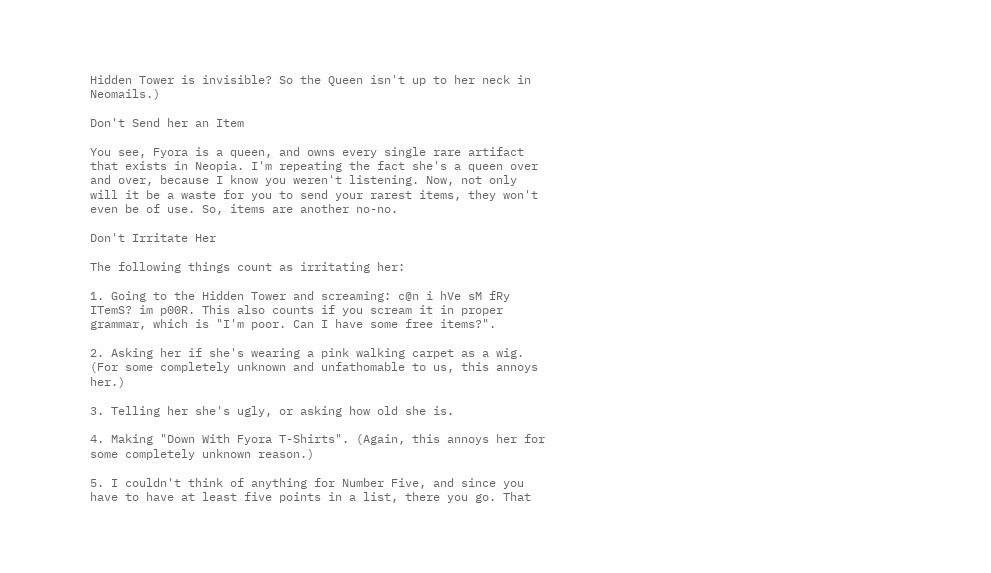Hidden Tower is invisible? So the Queen isn't up to her neck in Neomails.)

Don't Send her an Item

You see, Fyora is a queen, and owns every single rare artifact that exists in Neopia. I'm repeating the fact she's a queen over and over, because I know you weren't listening. Now, not only will it be a waste for you to send your rarest items, they won't even be of use. So, items are another no-no.

Don't Irritate Her

The following things count as irritating her:

1. Going to the Hidden Tower and screaming: c@n i hVe sM fRy ITemS? im p00R. This also counts if you scream it in proper grammar, which is "I'm poor. Can I have some free items?".

2. Asking her if she's wearing a pink walking carpet as a wig. (For some completely unknown and unfathomable to us, this annoys her.)

3. Telling her she's ugly, or asking how old she is.

4. Making "Down With Fyora T-Shirts". (Again, this annoys her for some completely unknown reason.)

5. I couldn't think of anything for Number Five, and since you have to have at least five points in a list, there you go. That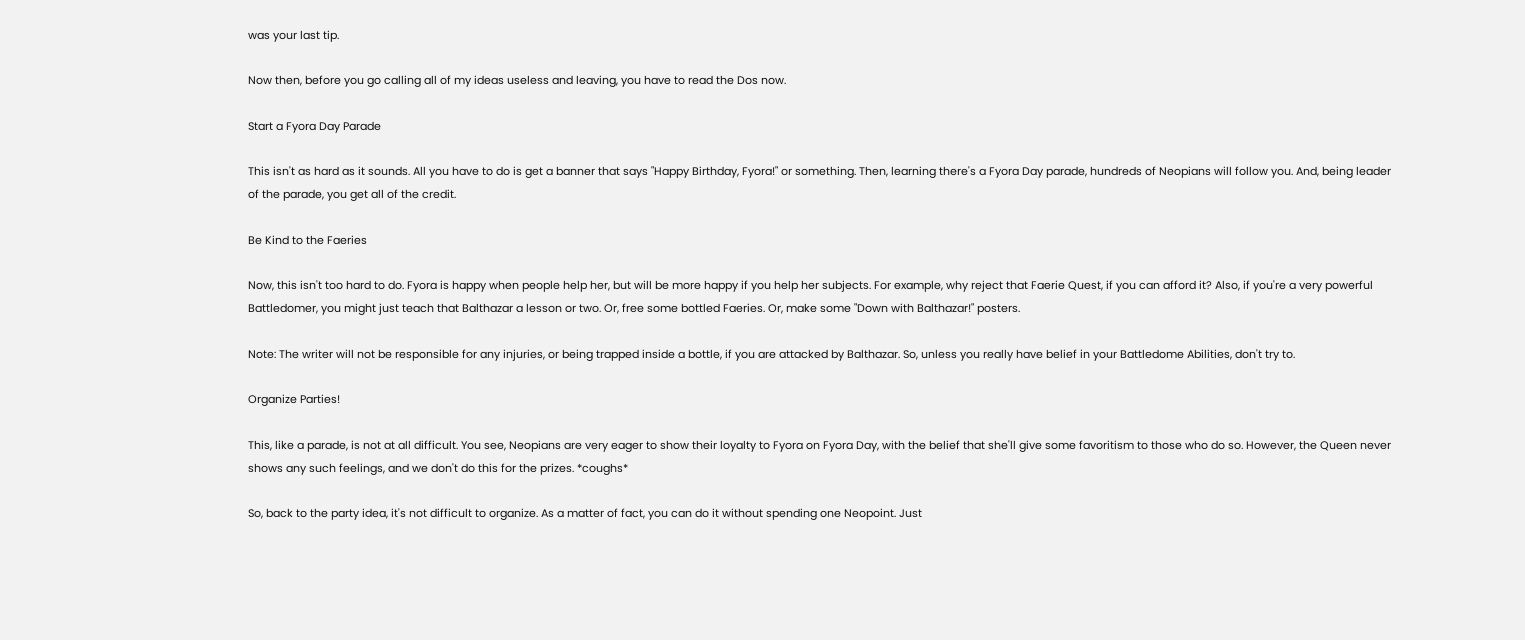was your last tip.

Now then, before you go calling all of my ideas useless and leaving, you have to read the Dos now.

Start a Fyora Day Parade

This isn't as hard as it sounds. All you have to do is get a banner that says "Happy Birthday, Fyora!" or something. Then, learning there's a Fyora Day parade, hundreds of Neopians will follow you. And, being leader of the parade, you get all of the credit.

Be Kind to the Faeries

Now, this isn't too hard to do. Fyora is happy when people help her, but will be more happy if you help her subjects. For example, why reject that Faerie Quest, if you can afford it? Also, if you're a very powerful Battledomer, you might just teach that Balthazar a lesson or two. Or, free some bottled Faeries. Or, make some "Down with Balthazar!" posters.

Note: The writer will not be responsible for any injuries, or being trapped inside a bottle, if you are attacked by Balthazar. So, unless you really have belief in your Battledome Abilities, don't try to.

Organize Parties!

This, like a parade, is not at all difficult. You see, Neopians are very eager to show their loyalty to Fyora on Fyora Day, with the belief that she'll give some favoritism to those who do so. However, the Queen never shows any such feelings, and we don't do this for the prizes. *coughs*

So, back to the party idea, it's not difficult to organize. As a matter of fact, you can do it without spending one Neopoint. Just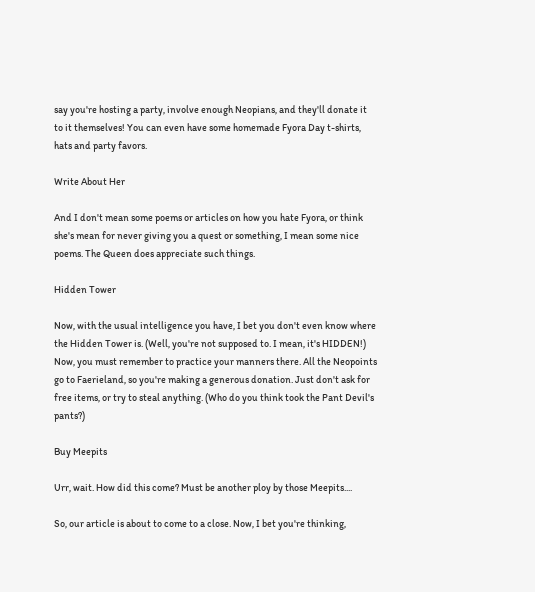say you're hosting a party, involve enough Neopians, and they'll donate it to it themselves! You can even have some homemade Fyora Day t-shirts, hats and party favors.

Write About Her

And I don't mean some poems or articles on how you hate Fyora, or think she's mean for never giving you a quest or something, I mean some nice poems. The Queen does appreciate such things.

Hidden Tower

Now, with the usual intelligence you have, I bet you don't even know where the Hidden Tower is. (Well, you're not supposed to. I mean, it's HIDDEN!) Now, you must remember to practice your manners there. All the Neopoints go to Faerieland, so you're making a generous donation. Just don't ask for free items, or try to steal anything. (Who do you think took the Pant Devil's pants?)

Buy Meepits

Urr, wait. How did this come? Must be another ploy by those Meepits....

So, our article is about to come to a close. Now, I bet you're thinking,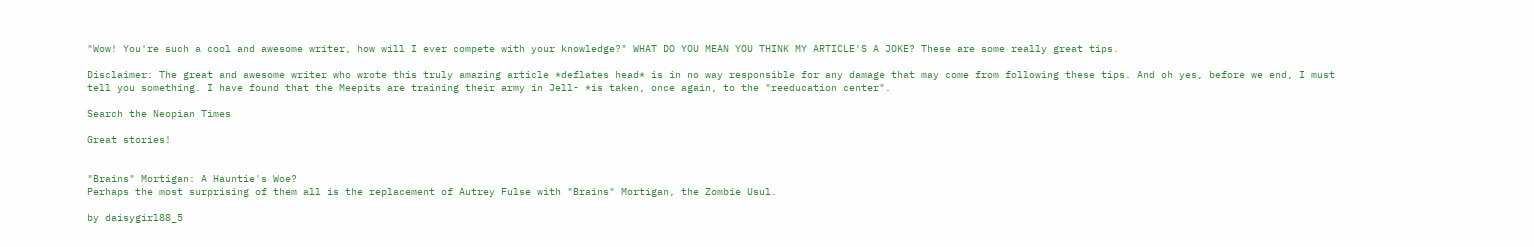"Wow! You're such a cool and awesome writer, how will I ever compete with your knowledge?" WHAT DO YOU MEAN YOU THINK MY ARTICLE'S A JOKE? These are some really great tips.

Disclaimer: The great and awesome writer who wrote this truly amazing article *deflates head* is in no way responsible for any damage that may come from following these tips. And oh yes, before we end, I must tell you something. I have found that the Meepits are training their army in Jell- *is taken, once again, to the "reeducation center".

Search the Neopian Times

Great stories!


"Brains" Mortigan: A Hauntie's Woe?
Perhaps the most surprising of them all is the replacement of Autrey Fulse with "Brains" Mortigan, the Zombie Usul.

by daisygirl88_5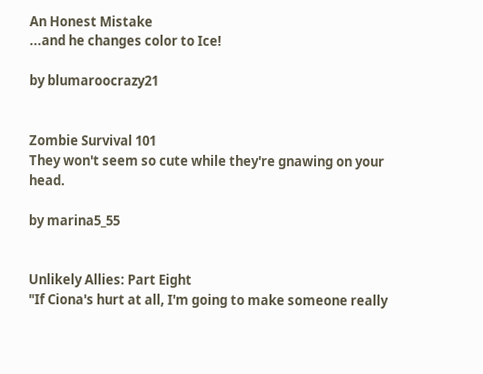An Honest Mistake
...and he changes color to Ice!

by blumaroocrazy21


Zombie Survival 101
They won't seem so cute while they're gnawing on your head.

by marina5_55


Unlikely Allies: Part Eight
"If Ciona's hurt at all, I'm going to make someone really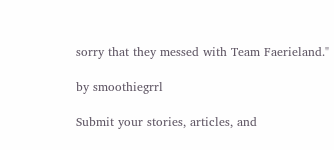sorry that they messed with Team Faerieland."

by smoothiegrrl

Submit your stories, articles, and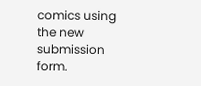comics using the new submission form.